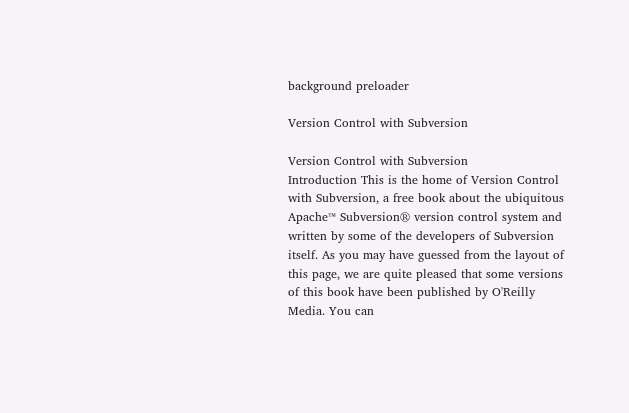background preloader

Version Control with Subversion

Version Control with Subversion
Introduction This is the home of Version Control with Subversion, a free book about the ubiquitous Apache™ Subversion® version control system and written by some of the developers of Subversion itself. As you may have guessed from the layout of this page, we are quite pleased that some versions of this book have been published by O'Reilly Media. You can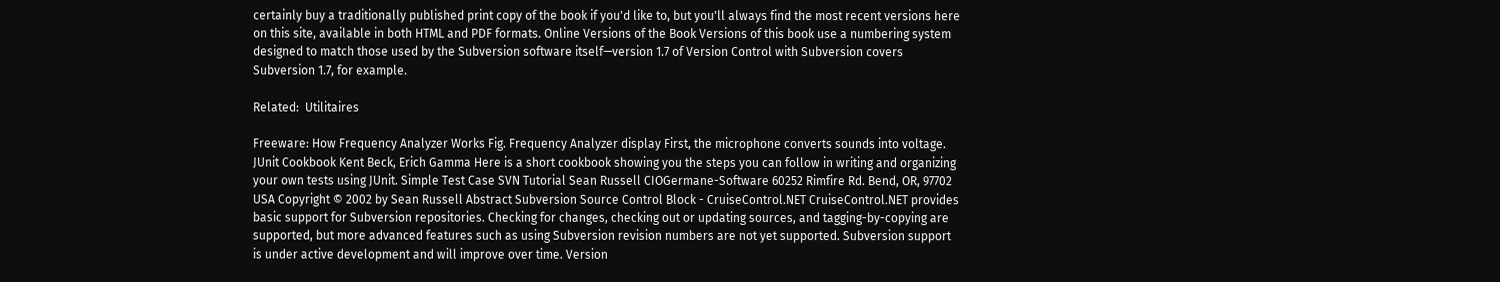certainly buy a traditionally published print copy of the book if you'd like to, but you'll always find the most recent versions here on this site, available in both HTML and PDF formats. Online Versions of the Book Versions of this book use a numbering system designed to match those used by the Subversion software itself—version 1.7 of Version Control with Subversion covers Subversion 1.7, for example.

Related:  Utilitaires

Freeware: How Frequency Analyzer Works Fig. Frequency Analyzer display First, the microphone converts sounds into voltage. JUnit Cookbook Kent Beck, Erich Gamma Here is a short cookbook showing you the steps you can follow in writing and organizing your own tests using JUnit. Simple Test Case SVN Tutorial Sean Russell CIOGermane-Software 60252 Rimfire Rd. Bend, OR, 97702 USA Copyright © 2002 by Sean Russell Abstract Subversion Source Control Block - CruiseControl.NET CruiseControl.NET provides basic support for Subversion repositories. Checking for changes, checking out or updating sources, and tagging-by-copying are supported, but more advanced features such as using Subversion revision numbers are not yet supported. Subversion support is under active development and will improve over time. Version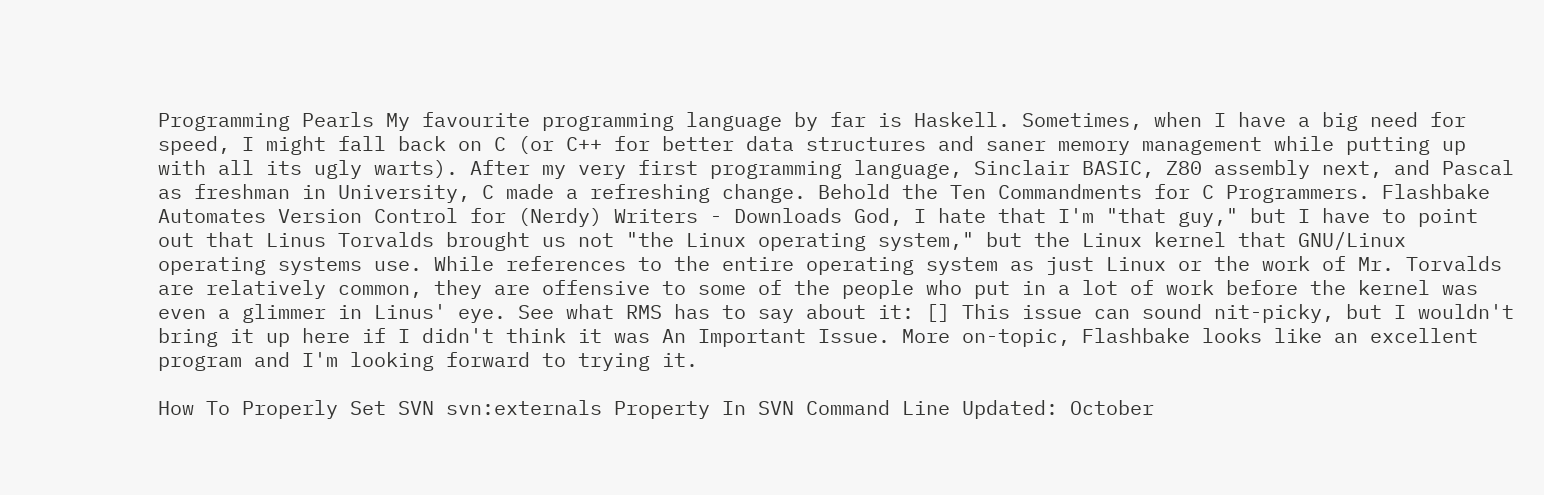Programming Pearls My favourite programming language by far is Haskell. Sometimes, when I have a big need for speed, I might fall back on C (or C++ for better data structures and saner memory management while putting up with all its ugly warts). After my very first programming language, Sinclair BASIC, Z80 assembly next, and Pascal as freshman in University, C made a refreshing change. Behold the Ten Commandments for C Programmers. Flashbake Automates Version Control for (Nerdy) Writers - Downloads God, I hate that I'm "that guy," but I have to point out that Linus Torvalds brought us not "the Linux operating system," but the Linux kernel that GNU/Linux operating systems use. While references to the entire operating system as just Linux or the work of Mr. Torvalds are relatively common, they are offensive to some of the people who put in a lot of work before the kernel was even a glimmer in Linus' eye. See what RMS has to say about it: [] This issue can sound nit-picky, but I wouldn't bring it up here if I didn't think it was An Important Issue. More on-topic, Flashbake looks like an excellent program and I'm looking forward to trying it.

How To Properly Set SVN svn:externals Property In SVN Command Line Updated: October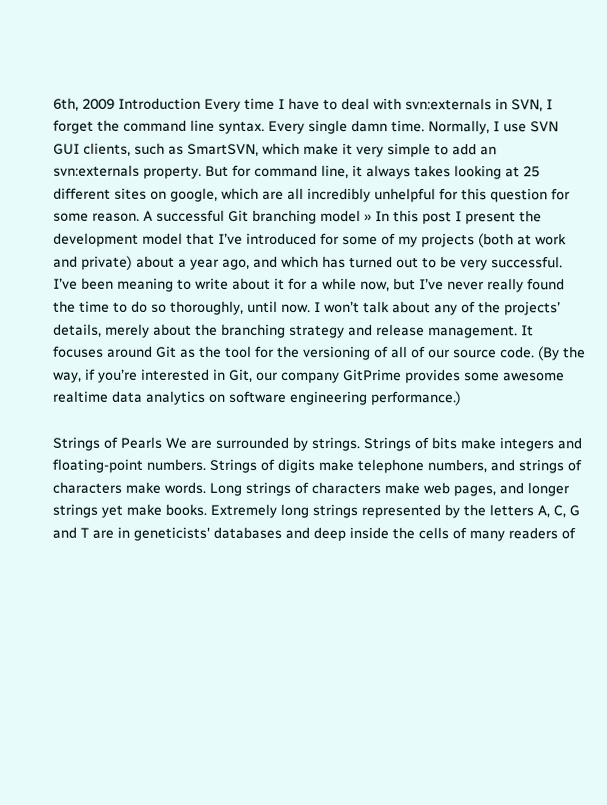6th, 2009 Introduction Every time I have to deal with svn:externals in SVN, I forget the command line syntax. Every single damn time. Normally, I use SVN GUI clients, such as SmartSVN, which make it very simple to add an svn:externals property. But for command line, it always takes looking at 25 different sites on google, which are all incredibly unhelpful for this question for some reason. A successful Git branching model » In this post I present the development model that I’ve introduced for some of my projects (both at work and private) about a year ago, and which has turned out to be very successful. I’ve been meaning to write about it for a while now, but I’ve never really found the time to do so thoroughly, until now. I won’t talk about any of the projects’ details, merely about the branching strategy and release management. It focuses around Git as the tool for the versioning of all of our source code. (By the way, if you’re interested in Git, our company GitPrime provides some awesome realtime data analytics on software engineering performance.)

Strings of Pearls We are surrounded by strings. Strings of bits make integers and floating-point numbers. Strings of digits make telephone numbers, and strings of characters make words. Long strings of characters make web pages, and longer strings yet make books. Extremely long strings represented by the letters A, C, G and T are in geneticists' databases and deep inside the cells of many readers of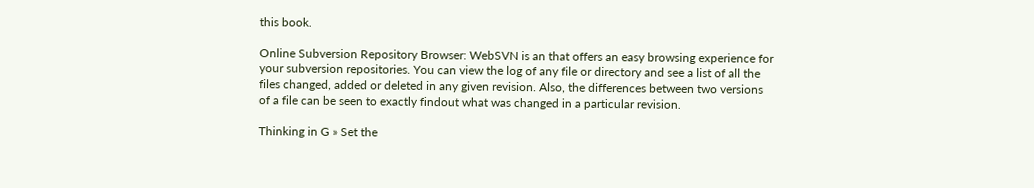this book.

Online Subversion Repository Browser: WebSVN is an that offers an easy browsing experience for your subversion repositories. You can view the log of any file or directory and see a list of all the files changed, added or deleted in any given revision. Also, the differences between two versions of a file can be seen to exactly findout what was changed in a particular revision.

Thinking in G » Set the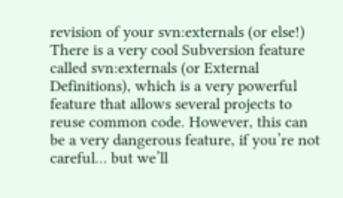revision of your svn:externals (or else!) There is a very cool Subversion feature called svn:externals (or External Definitions), which is a very powerful feature that allows several projects to reuse common code. However, this can be a very dangerous feature, if you’re not careful… but we’ll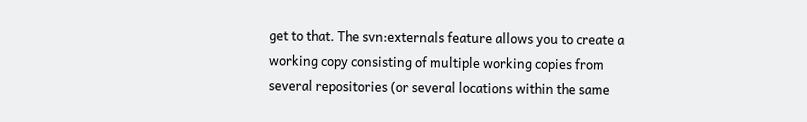get to that. The svn:externals feature allows you to create a working copy consisting of multiple working copies from several repositories (or several locations within the same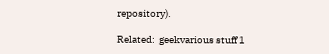repository).

Related:  geekvarious stuff 1